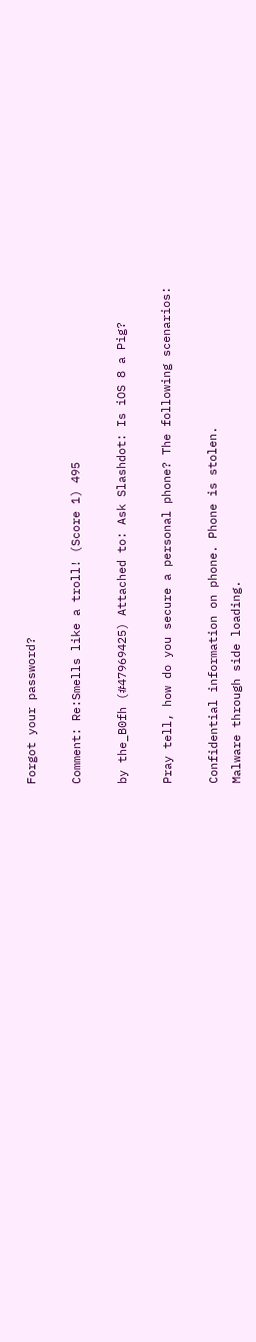Forgot your password?

Comment: Re:Smells like a troll! (Score 1) 495

by the_B0fh (#47969425) Attached to: Ask Slashdot: Is iOS 8 a Pig?

Pray tell, how do you secure a personal phone? The following scenarios:

Confidential information on phone. Phone is stolen.
Malware through side loading.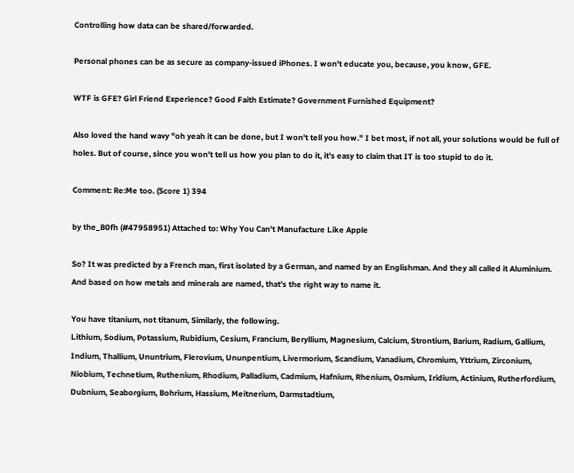Controlling how data can be shared/forwarded.

Personal phones can be as secure as company-issued iPhones. I won't educate you, because, you know, GFE.

WTF is GFE? Girl Friend Experience? Good Faith Estimate? Government Furnished Equipment?

Also loved the hand wavy "oh yeah it can be done, but I won't tell you how." I bet most, if not all, your solutions would be full of holes. But of course, since you won't tell us how you plan to do it, it's easy to claim that IT is too stupid to do it.

Comment: Re:Me too. (Score 1) 394

by the_B0fh (#47958951) Attached to: Why You Can't Manufacture Like Apple

So? It was predicted by a French man, first isolated by a German, and named by an Englishman. And they all called it Aluminium. And based on how metals and minerals are named, that's the right way to name it.

You have titanium, not titanum, Similarly, the following.
Lithium, Sodium, Potassium, Rubidium, Cesium, Francium, Beryllium, Magnesium, Calcium, Strontium, Barium, Radium, Gallium, Indium, Thallium, Ununtrium, Flerovium, Ununpentium, Livermorium, Scandium, Vanadium, Chromium, Yttrium, Zirconium, Niobium, Technetium, Ruthenium, Rhodium, Palladium, Cadmium, Hafnium, Rhenium, Osmium, Iridium, Actinium, Rutherfordium, Dubnium, Seaborgium, Bohrium, Hassium, Meitnerium, Darmstadtium,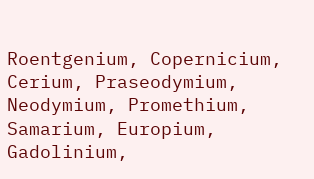Roentgenium, Copernicium, Cerium, Praseodymium, Neodymium, Promethium, Samarium, Europium, Gadolinium,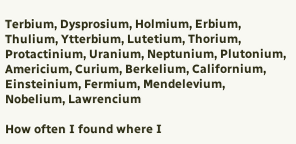Terbium, Dysprosium, Holmium, Erbium, Thulium, Ytterbium, Lutetium, Thorium, Protactinium, Uranium, Neptunium, Plutonium, Americium, Curium, Berkelium, Californium, Einsteinium, Fermium, Mendelevium, Nobelium, Lawrencium

How often I found where I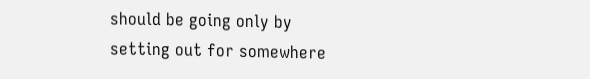should be going only by setting out for somewhere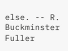else. -- R. Buckminster Fuller